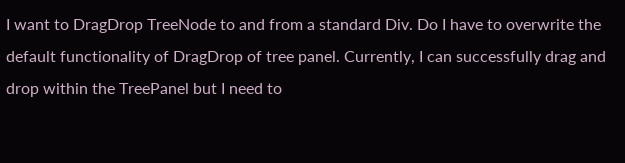I want to DragDrop TreeNode to and from a standard Div. Do I have to overwrite the default functionality of DragDrop of tree panel. Currently, I can successfully drag and drop within the TreePanel but I need to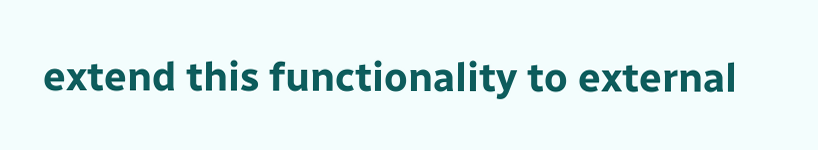extend this functionality to external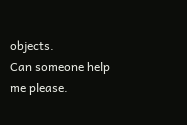objects.
Can someone help me please.